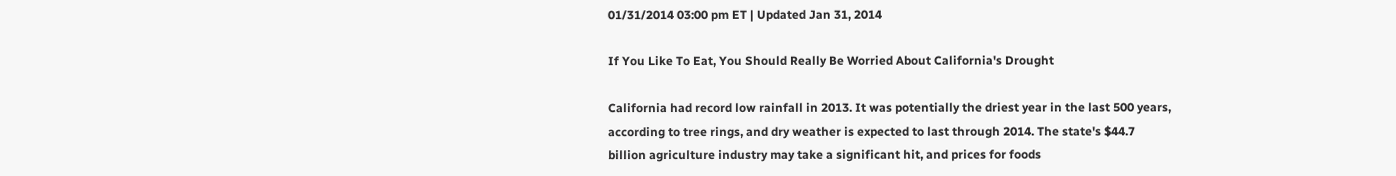01/31/2014 03:00 pm ET | Updated Jan 31, 2014

If You Like To Eat, You Should Really Be Worried About California's Drought

California had record low rainfall in 2013. It was potentially the driest year in the last 500 years, according to tree rings, and dry weather is expected to last through 2014. The state's $44.7 billion agriculture industry may take a significant hit, and prices for foods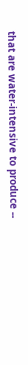that are water-intensive to produce --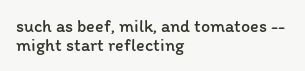such as beef, milk, and tomatoes -- might start reflecting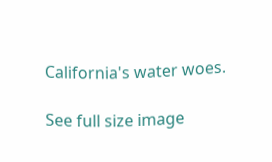California's water woes.

See full size image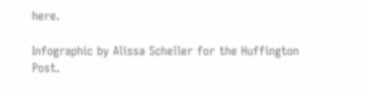here.

Infographic by Alissa Scheller for the Huffington Post.